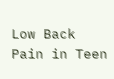Low Back Pain in Teen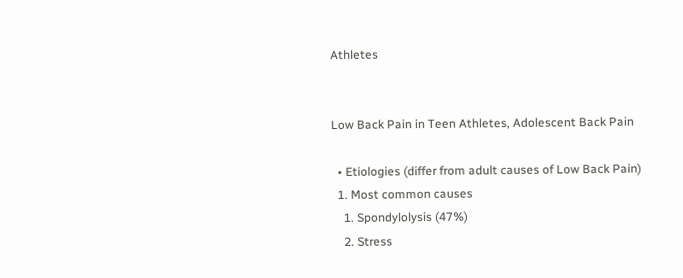Athletes


Low Back Pain in Teen Athletes, Adolescent Back Pain

  • Etiologies (differ from adult causes of Low Back Pain)
  1. Most common causes
    1. Spondylolysis (47%)
    2. Stress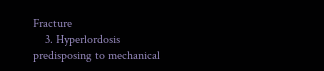Fracture
    3. Hyperlordosis predisposing to mechanical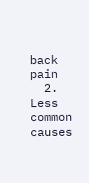back pain
  2. Less common causes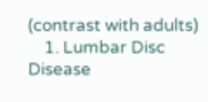(contrast with adults)
    1. Lumbar Disc Disease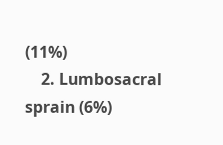(11%)
    2. Lumbosacral sprain (6%)